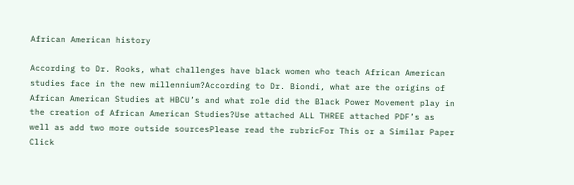African American history

According to Dr. Rooks, what challenges have black women who teach African American studies face in the new millennium?According to Dr. Biondi, what are the origins of African American Studies at HBCU’s and what role did the Black Power Movement play in the creation of African American Studies?Use attached ALL THREE attached PDF’s as well as add two more outside sourcesPlease read the rubricFor This or a Similar Paper Click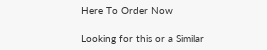Here To Order Now

Looking for this or a Similar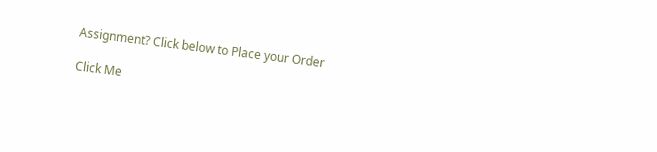Assignment? Click below to Place your Order

Click Me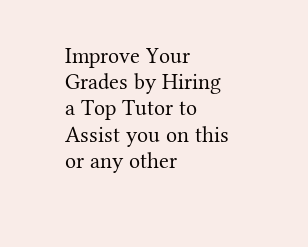Improve Your Grades by Hiring a Top Tutor to Assist you on this or any other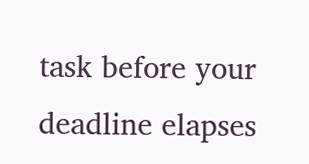task before your deadline elapses